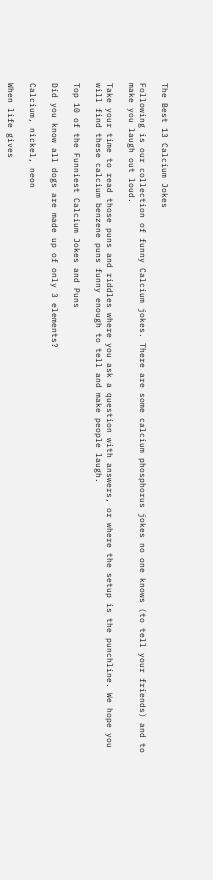The Best 13 Calcium Jokes

Following is our collection of funny Calcium jokes. There are some calcium phosphorus jokes no one knows (to tell your friends) and to make you laugh out loud.

Take your time to read those puns and riddles where you ask a question with answers, or where the setup is the punchline. We hope you will find these calcium benzene puns funny enough to tell and make people laugh.

Top 10 of the Funniest Calcium Jokes and Puns

Did you know all dogs are made up of only 3 elements?

Calcium, nickel, neon

When life gives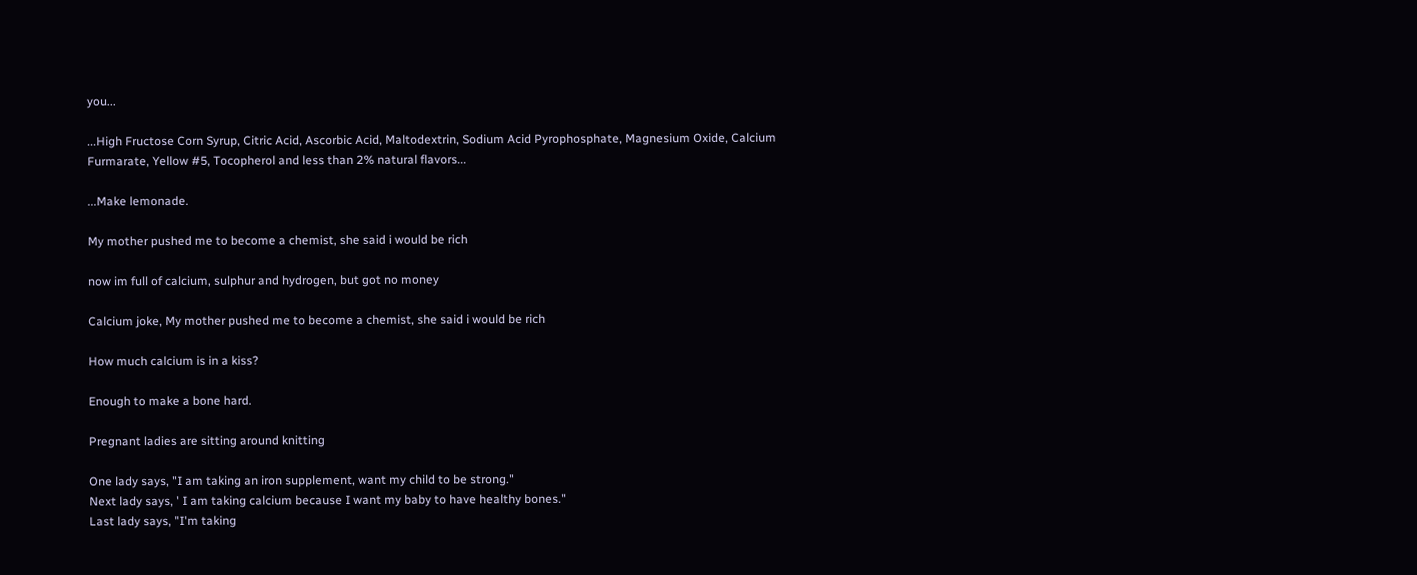you...

...High Fructose Corn Syrup, Citric Acid, Ascorbic Acid, Maltodextrin, Sodium Acid Pyrophosphate, Magnesium Oxide, Calcium Furmarate, Yellow #5, Tocopherol and less than 2% natural flavors...

...Make lemonade.

My mother pushed me to become a chemist, she said i would be rich

now im full of calcium, sulphur and hydrogen, but got no money

Calcium joke, My mother pushed me to become a chemist, she said i would be rich

How much calcium is in a kiss?

Enough to make a bone hard.

Pregnant ladies are sitting around knitting

One lady says, "I am taking an iron supplement, want my child to be strong."
Next lady says, ' I am taking calcium because I want my baby to have healthy bones."
Last lady says, "I'm taking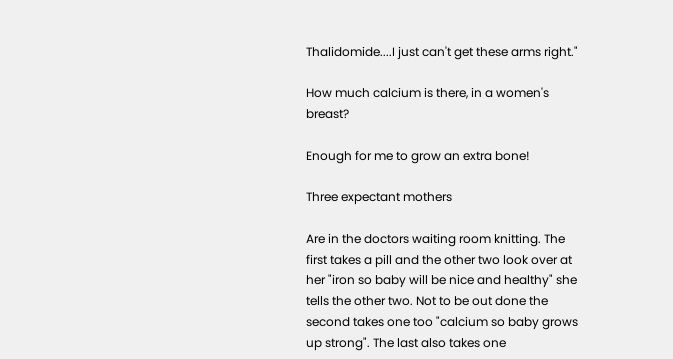Thalidomide....I just can't get these arms right."

How much calcium is there, in a women's breast?

Enough for me to grow an extra bone!

Three expectant mothers

Are in the doctors waiting room knitting. The first takes a pill and the other two look over at her "iron so baby will be nice and healthy" she tells the other two. Not to be out done the second takes one too "calcium so baby grows up strong". The last also takes one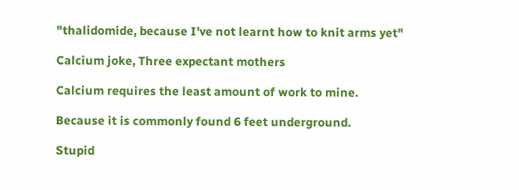"thalidomide, because I've not learnt how to knit arms yet"

Calcium joke, Three expectant mothers

Calcium requires the least amount of work to mine.

Because it is commonly found 6 feet underground.

Stupid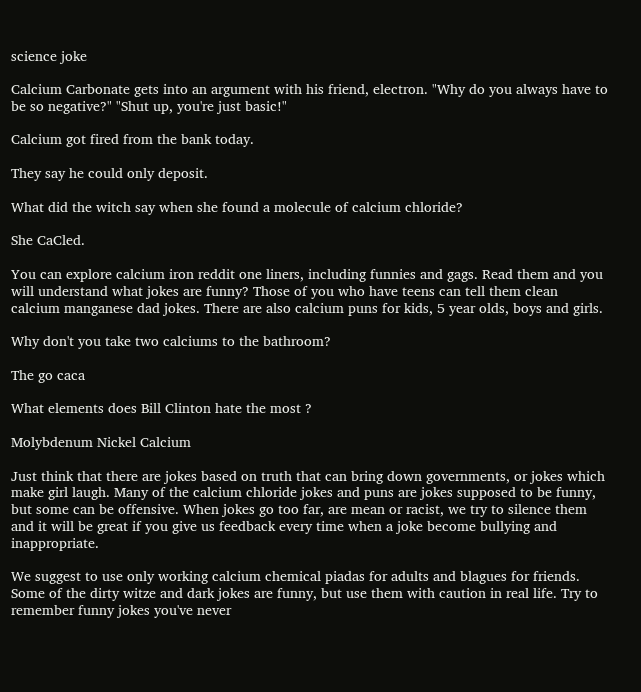science joke

Calcium Carbonate gets into an argument with his friend, electron. "Why do you always have to be so negative?" "Shut up, you're just basic!"

Calcium got fired from the bank today.

They say he could only deposit.

What did the witch say when she found a molecule of calcium chloride?

She CaCled.

You can explore calcium iron reddit one liners, including funnies and gags. Read them and you will understand what jokes are funny? Those of you who have teens can tell them clean calcium manganese dad jokes. There are also calcium puns for kids, 5 year olds, boys and girls.

Why don't you take two calciums to the bathroom?

The go caca

What elements does Bill Clinton hate the most ?

Molybdenum Nickel Calcium

Just think that there are jokes based on truth that can bring down governments, or jokes which make girl laugh. Many of the calcium chloride jokes and puns are jokes supposed to be funny, but some can be offensive. When jokes go too far, are mean or racist, we try to silence them and it will be great if you give us feedback every time when a joke become bullying and inappropriate.

We suggest to use only working calcium chemical piadas for adults and blagues for friends. Some of the dirty witze and dark jokes are funny, but use them with caution in real life. Try to remember funny jokes you've never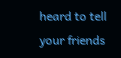heard to tell your friends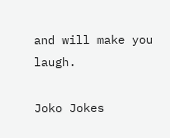and will make you laugh.

Joko Jokes